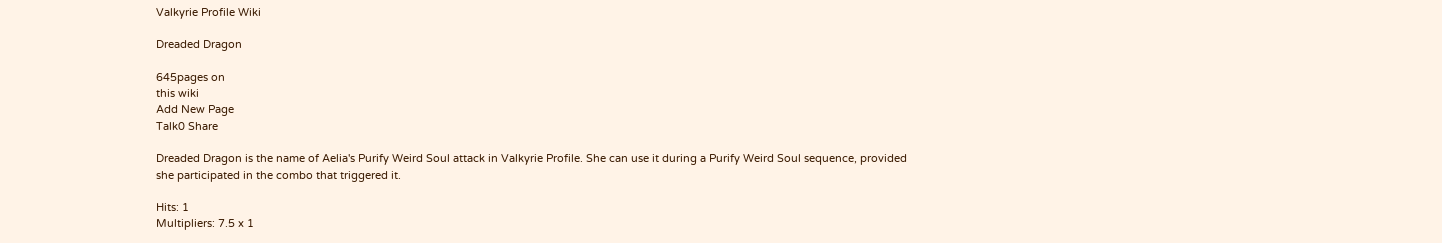Valkyrie Profile Wiki

Dreaded Dragon

645pages on
this wiki
Add New Page
Talk0 Share

Dreaded Dragon is the name of Aelia's Purify Weird Soul attack in Valkyrie Profile. She can use it during a Purify Weird Soul sequence, provided she participated in the combo that triggered it.

Hits: 1
Multipliers: 7.5 x 1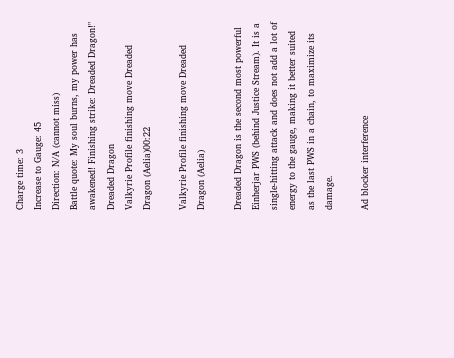Charge time: 3
Increase to Gauge: 45
Direction: N/A (cannot miss)
Battle quote: My soul burns, my power has awakened! Finishing strike: Dreaded Dragon!"
Dreaded Dragon
Valkyrie Profile finishing move Dreaded Dragon (Aelia)00:22

Valkyrie Profile finishing move Dreaded Dragon (Aelia)

Dreaded Dragon is the second most powerful Einherjar PWS (behind Justice Stream). It is a single-hitting attack and does not add a lot of energy to the gauge, making it better suited as the last PWS in a chain, to maximize its damage.

Ad blocker interference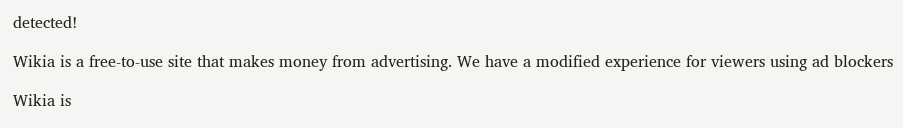detected!

Wikia is a free-to-use site that makes money from advertising. We have a modified experience for viewers using ad blockers

Wikia is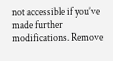not accessible if you’ve made further modifications. Remove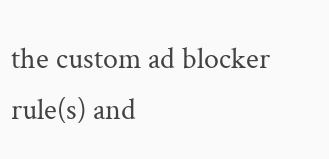the custom ad blocker rule(s) and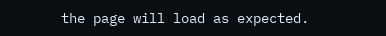the page will load as expected.